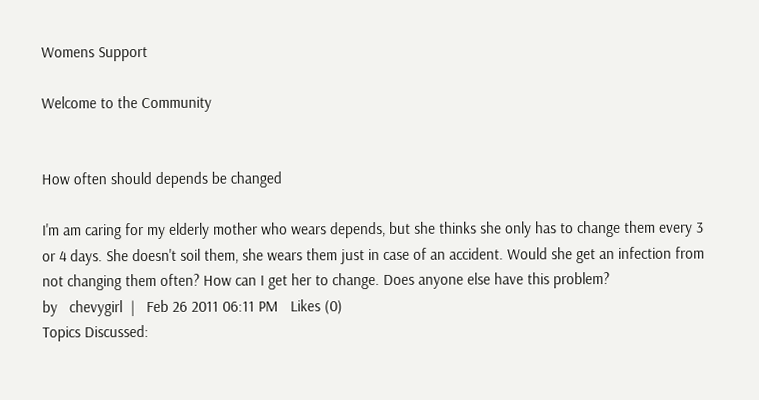Womens Support

Welcome to the Community


How often should depends be changed

I'm am caring for my elderly mother who wears depends, but she thinks she only has to change them every 3 or 4 days. She doesn't soil them, she wears them just in case of an accident. Would she get an infection from not changing them often? How can I get her to change. Does anyone else have this problem?
by   chevygirl  |   Feb 26 2011 06:11 PM   Likes (0)
Topics Discussed: